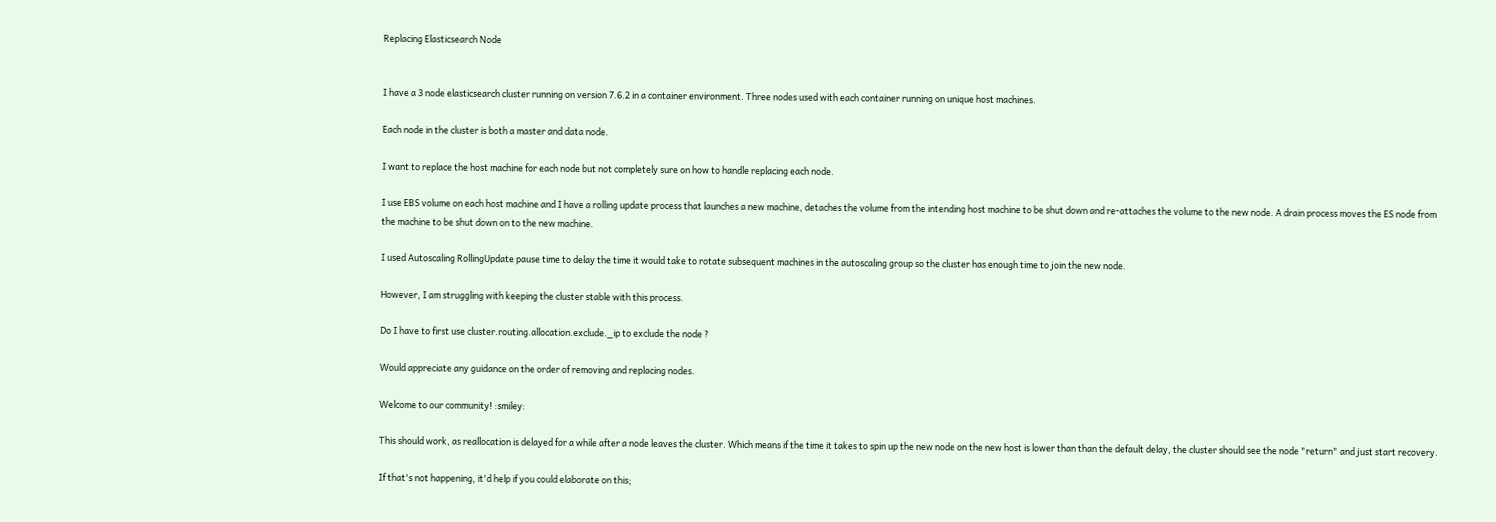Replacing Elasticsearch Node


I have a 3 node elasticsearch cluster running on version 7.6.2 in a container environment. Three nodes used with each container running on unique host machines.

Each node in the cluster is both a master and data node.

I want to replace the host machine for each node but not completely sure on how to handle replacing each node.

I use EBS volume on each host machine and I have a rolling update process that launches a new machine, detaches the volume from the intending host machine to be shut down and re-attaches the volume to the new node. A drain process moves the ES node from the machine to be shut down on to the new machine.

I used Autoscaling RollingUpdate pause time to delay the time it would take to rotate subsequent machines in the autoscaling group so the cluster has enough time to join the new node.

However, I am struggling with keeping the cluster stable with this process.

Do I have to first use cluster.routing.allocation.exclude._ip to exclude the node ?

Would appreciate any guidance on the order of removing and replacing nodes.

Welcome to our community! :smiley:

This should work, as reallocation is delayed for a while after a node leaves the cluster. Which means if the time it takes to spin up the new node on the new host is lower than than the default delay, the cluster should see the node "return" and just start recovery.

If that's not happening, it'd help if you could elaborate on this;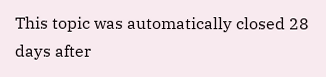This topic was automatically closed 28 days after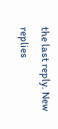the last reply. New replies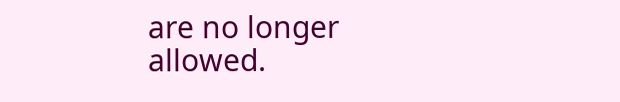are no longer allowed.